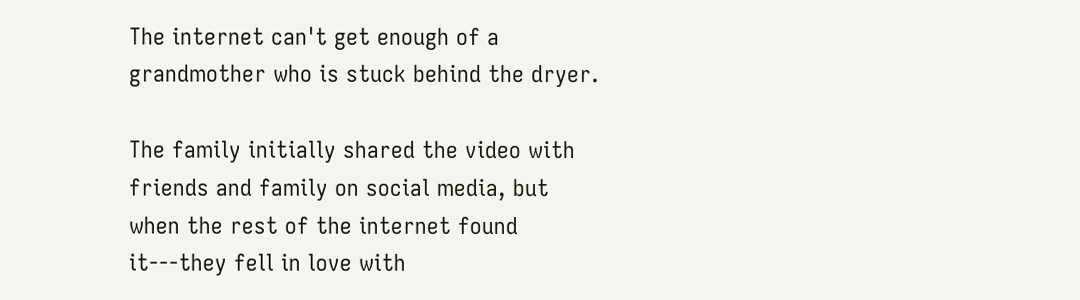The internet can't get enough of a grandmother who is stuck behind the dryer.

The family initially shared the video with friends and family on social media, but when the rest of the internet found it---they fell in love with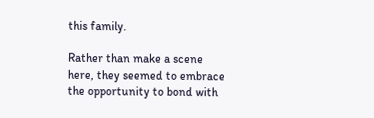this family.

Rather than make a scene here, they seemed to embrace the opportunity to bond with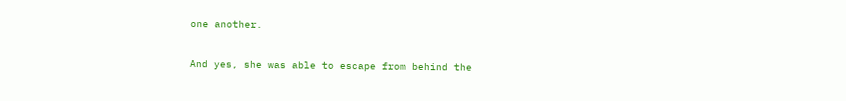one another.

And yes, she was able to escape from behind the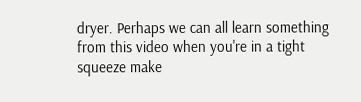dryer. Perhaps we can all learn something from this video when you're in a tight squeeze make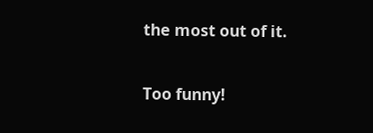the most out of it.

Too funny!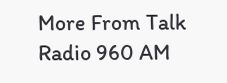More From Talk Radio 960 AM